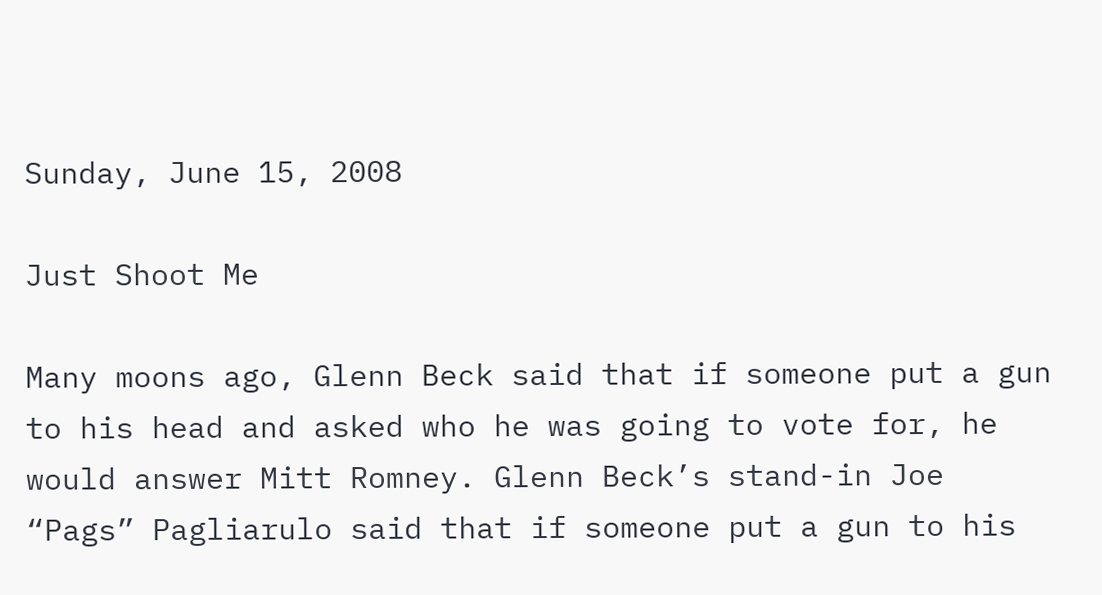Sunday, June 15, 2008

Just Shoot Me

Many moons ago, Glenn Beck said that if someone put a gun to his head and asked who he was going to vote for, he would answer Mitt Romney. Glenn Beck’s stand-in Joe “Pags” Pagliarulo said that if someone put a gun to his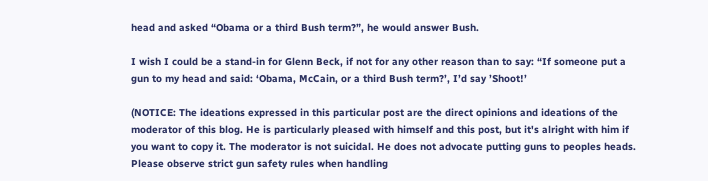head and asked “Obama or a third Bush term?”, he would answer Bush.

I wish I could be a stand-in for Glenn Beck, if not for any other reason than to say: “If someone put a gun to my head and said: ‘Obama, McCain, or a third Bush term?’, I’d say ’Shoot!’

(NOTICE: The ideations expressed in this particular post are the direct opinions and ideations of the moderator of this blog. He is particularly pleased with himself and this post, but it's alright with him if you want to copy it. The moderator is not suicidal. He does not advocate putting guns to peoples heads. Please observe strict gun safety rules when handling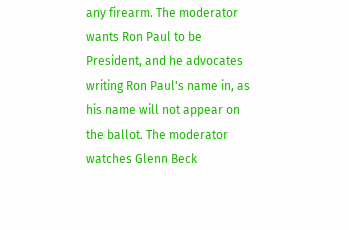any firearm. The moderator wants Ron Paul to be President, and he advocates writing Ron Paul's name in, as his name will not appear on the ballot. The moderator watches Glenn Beck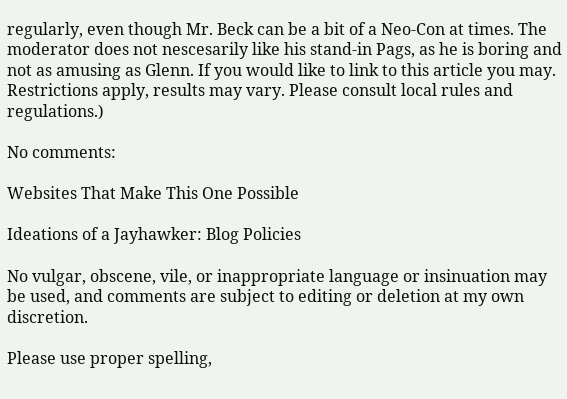regularly, even though Mr. Beck can be a bit of a Neo-Con at times. The moderator does not nescesarily like his stand-in Pags, as he is boring and not as amusing as Glenn. If you would like to link to this article you may. Restrictions apply, results may vary. Please consult local rules and regulations.)

No comments:

Websites That Make This One Possible

Ideations of a Jayhawker: Blog Policies

No vulgar, obscene, vile, or inappropriate language or insinuation may be used, and comments are subject to editing or deletion at my own discretion.

Please use proper spelling,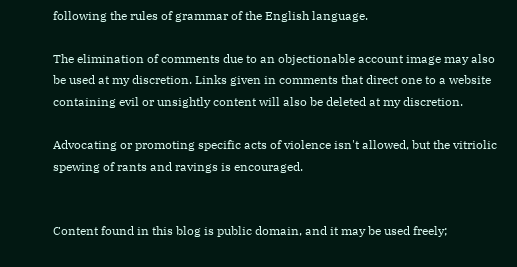following the rules of grammar of the English language.

The elimination of comments due to an objectionable account image may also be used at my discretion. Links given in comments that direct one to a website containing evil or unsightly content will also be deleted at my discretion.

Advocating or promoting specific acts of violence isn't allowed, but the vitriolic spewing of rants and ravings is encouraged.


Content found in this blog is public domain, and it may be used freely;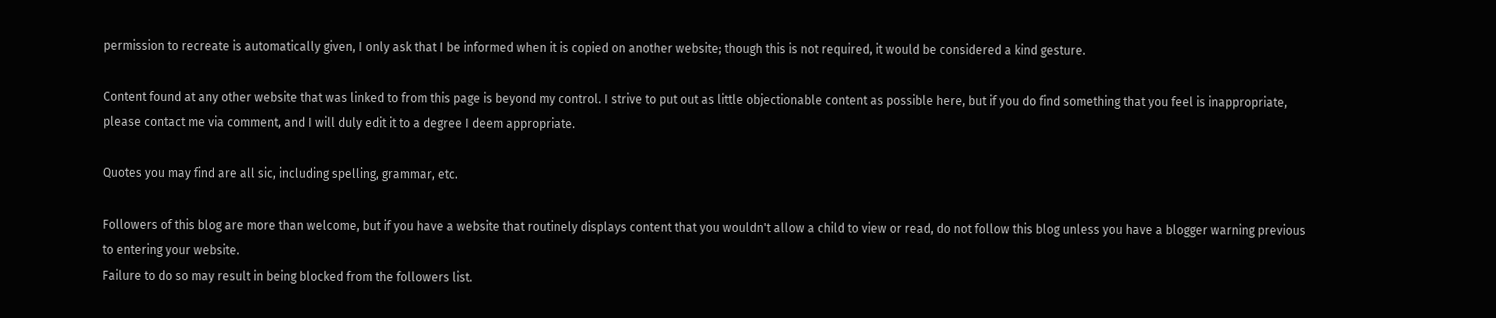permission to recreate is automatically given, I only ask that I be informed when it is copied on another website; though this is not required, it would be considered a kind gesture.

Content found at any other website that was linked to from this page is beyond my control. I strive to put out as little objectionable content as possible here, but if you do find something that you feel is inappropriate, please contact me via comment, and I will duly edit it to a degree I deem appropriate.

Quotes you may find are all sic, including spelling, grammar, etc.

Followers of this blog are more than welcome, but if you have a website that routinely displays content that you wouldn't allow a child to view or read, do not follow this blog unless you have a blogger warning previous to entering your website.
Failure to do so may result in being blocked from the followers list.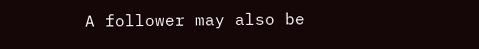A follower may also be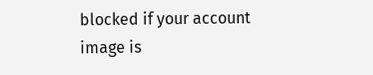blocked if your account image is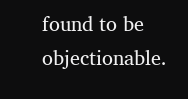found to be objectionable.